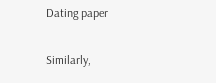Dating paper

Similarly,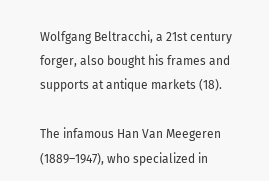Wolfgang Beltracchi, a 21st century forger, also bought his frames and supports at antique markets (18).

The infamous Han Van Meegeren (1889–1947), who specialized in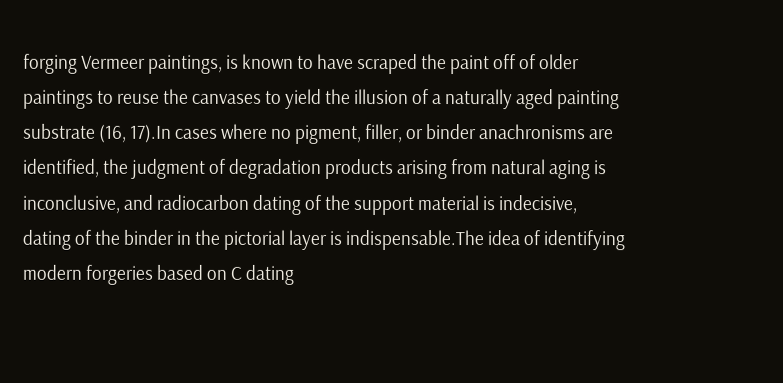forging Vermeer paintings, is known to have scraped the paint off of older paintings to reuse the canvases to yield the illusion of a naturally aged painting substrate (16, 17).In cases where no pigment, filler, or binder anachronisms are identified, the judgment of degradation products arising from natural aging is inconclusive, and radiocarbon dating of the support material is indecisive, dating of the binder in the pictorial layer is indispensable.The idea of identifying modern forgeries based on C dating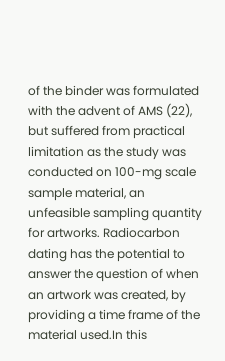of the binder was formulated with the advent of AMS (22), but suffered from practical limitation as the study was conducted on 100-mg scale sample material, an unfeasible sampling quantity for artworks. Radiocarbon dating has the potential to answer the question of when an artwork was created, by providing a time frame of the material used.In this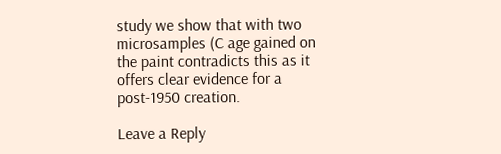study we show that with two microsamples (C age gained on the paint contradicts this as it offers clear evidence for a post-1950 creation.

Leave a Reply